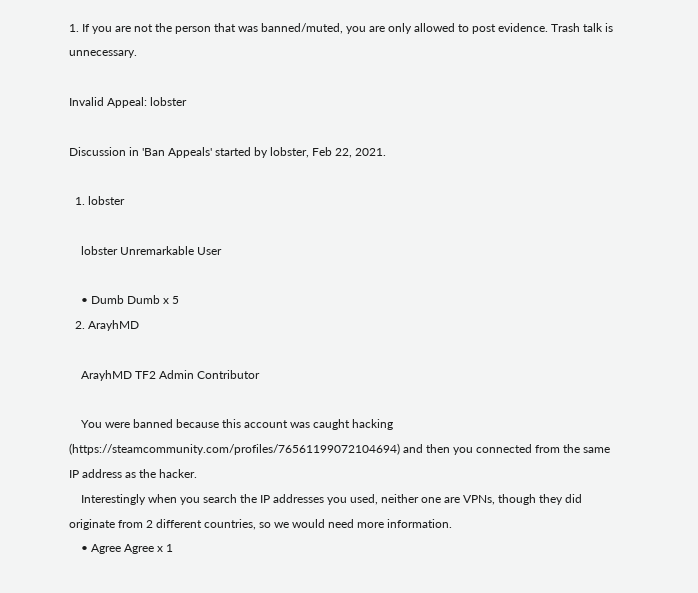1. If you are not the person that was banned/muted, you are only allowed to post evidence. Trash talk is unnecessary.

Invalid Appeal: lobster

Discussion in 'Ban Appeals' started by lobster, Feb 22, 2021.

  1. lobster

    lobster Unremarkable User

    • Dumb Dumb x 5
  2. ArayhMD

    ArayhMD TF2 Admin Contributor

    You were banned because this account was caught hacking (https://steamcommunity.com/profiles/76561199072104694) and then you connected from the same IP address as the hacker.
    Interestingly when you search the IP addresses you used, neither one are VPNs, though they did originate from 2 different countries, so we would need more information.
    • Agree Agree x 1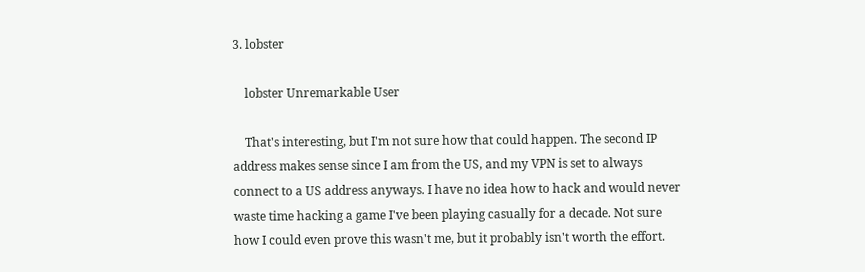3. lobster

    lobster Unremarkable User

    That's interesting, but I'm not sure how that could happen. The second IP address makes sense since I am from the US, and my VPN is set to always connect to a US address anyways. I have no idea how to hack and would never waste time hacking a game I've been playing casually for a decade. Not sure how I could even prove this wasn't me, but it probably isn't worth the effort.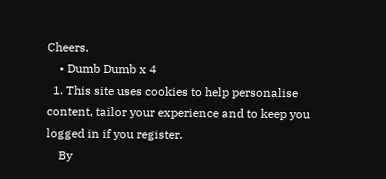Cheers.
    • Dumb Dumb x 4
  1. This site uses cookies to help personalise content, tailor your experience and to keep you logged in if you register.
    By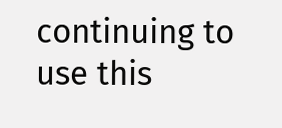continuing to use this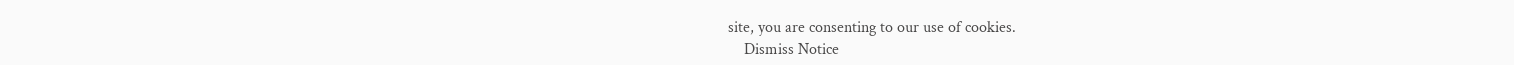site, you are consenting to our use of cookies.
    Dismiss Notice